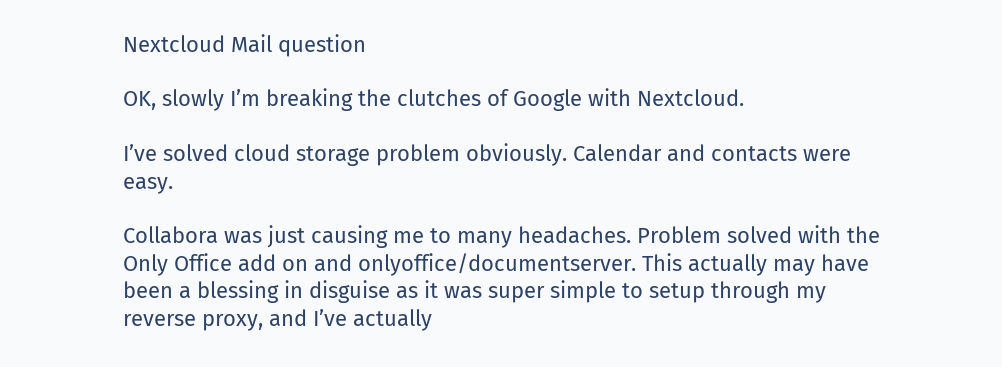Nextcloud Mail question

OK, slowly I’m breaking the clutches of Google with Nextcloud.

I’ve solved cloud storage problem obviously. Calendar and contacts were easy.

Collabora was just causing me to many headaches. Problem solved with the Only Office add on and onlyoffice/documentserver. This actually may have been a blessing in disguise as it was super simple to setup through my reverse proxy, and I’ve actually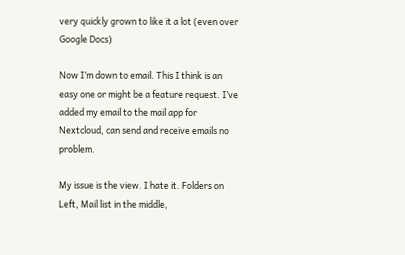very quickly grown to like it a lot (even over Google Docs)

Now I’m down to email. This I think is an easy one or might be a feature request. I’ve added my email to the mail app for Nextcloud, can send and receive emails no problem.

My issue is the view. I hate it. Folders on Left, Mail list in the middle,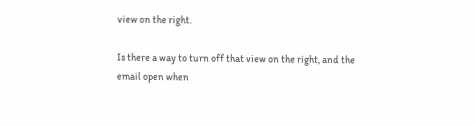view on the right.

Is there a way to turn off that view on the right, and the email open when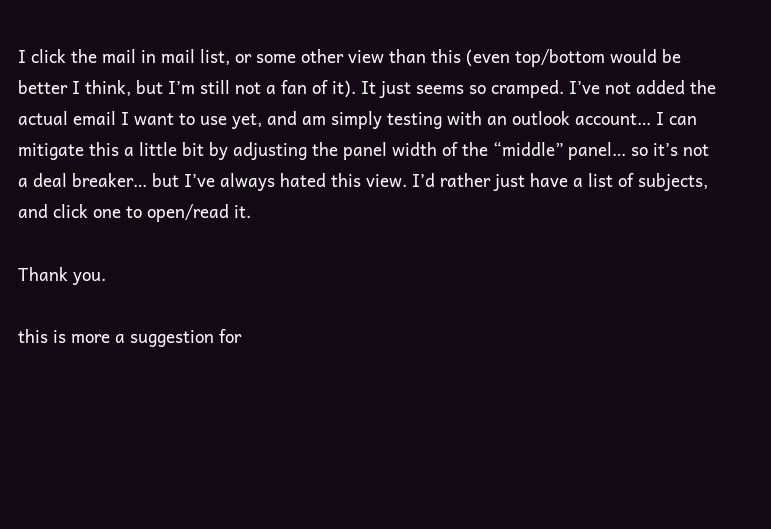I click the mail in mail list, or some other view than this (even top/bottom would be better I think, but I’m still not a fan of it). It just seems so cramped. I’ve not added the actual email I want to use yet, and am simply testing with an outlook account… I can mitigate this a little bit by adjusting the panel width of the “middle” panel… so it’s not a deal breaker… but I’ve always hated this view. I’d rather just have a list of subjects, and click one to open/read it.

Thank you.

this is more a suggestion for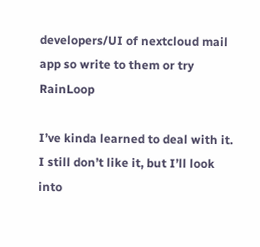developers/UI of nextcloud mail app so write to them or try RainLoop

I’ve kinda learned to deal with it. I still don’t like it, but I’ll look into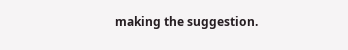making the suggestion.